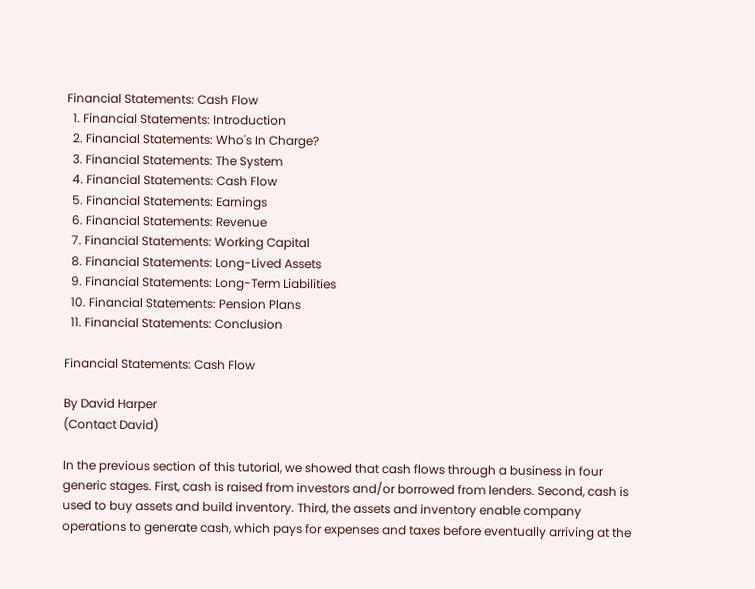Financial Statements: Cash Flow
  1. Financial Statements: Introduction
  2. Financial Statements: Who's In Charge?
  3. Financial Statements: The System
  4. Financial Statements: Cash Flow
  5. Financial Statements: Earnings
  6. Financial Statements: Revenue
  7. Financial Statements: Working Capital
  8. Financial Statements: Long-Lived Assets
  9. Financial Statements: Long-Term Liabilities
  10. Financial Statements: Pension Plans
  11. Financial Statements: Conclusion

Financial Statements: Cash Flow

By David Harper
(Contact David)

In the previous section of this tutorial, we showed that cash flows through a business in four generic stages. First, cash is raised from investors and/or borrowed from lenders. Second, cash is used to buy assets and build inventory. Third, the assets and inventory enable company operations to generate cash, which pays for expenses and taxes before eventually arriving at the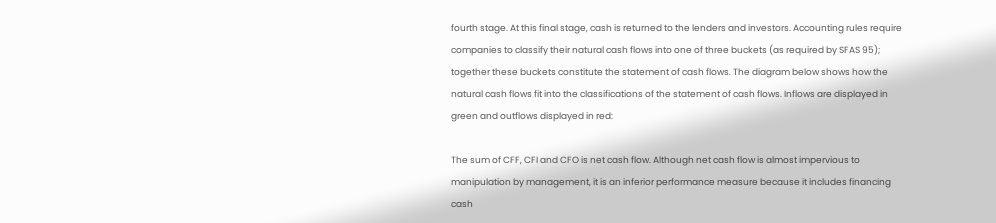fourth stage. At this final stage, cash is returned to the lenders and investors. Accounting rules require companies to classify their natural cash flows into one of three buckets (as required by SFAS 95); together these buckets constitute the statement of cash flows. The diagram below shows how the natural cash flows fit into the classifications of the statement of cash flows. Inflows are displayed in green and outflows displayed in red:

The sum of CFF, CFI and CFO is net cash flow. Although net cash flow is almost impervious to manipulation by management, it is an inferior performance measure because it includes financing cash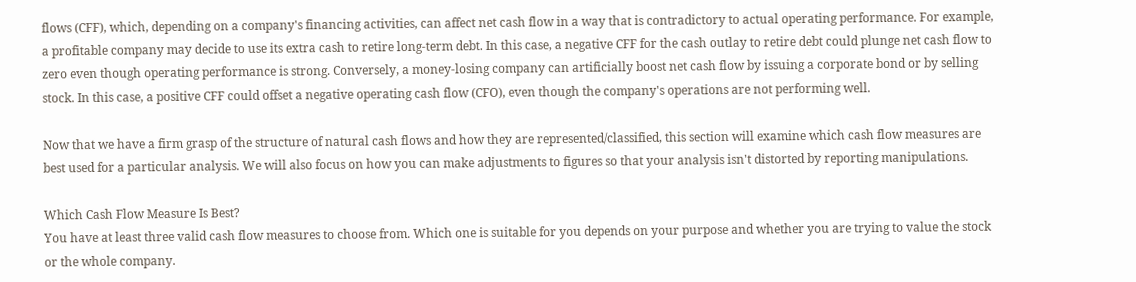flows (CFF), which, depending on a company's financing activities, can affect net cash flow in a way that is contradictory to actual operating performance. For example, a profitable company may decide to use its extra cash to retire long-term debt. In this case, a negative CFF for the cash outlay to retire debt could plunge net cash flow to zero even though operating performance is strong. Conversely, a money-losing company can artificially boost net cash flow by issuing a corporate bond or by selling stock. In this case, a positive CFF could offset a negative operating cash flow (CFO), even though the company's operations are not performing well.

Now that we have a firm grasp of the structure of natural cash flows and how they are represented/classified, this section will examine which cash flow measures are best used for a particular analysis. We will also focus on how you can make adjustments to figures so that your analysis isn't distorted by reporting manipulations.

Which Cash Flow Measure Is Best?
You have at least three valid cash flow measures to choose from. Which one is suitable for you depends on your purpose and whether you are trying to value the stock or the whole company.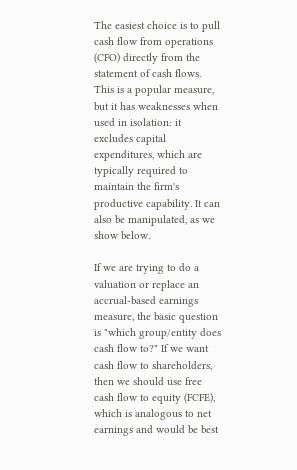The easiest choice is to pull cash flow from operations (CFO) directly from the statement of cash flows. This is a popular measure, but it has weaknesses when used in isolation: it excludes capital expenditures, which are typically required to maintain the firm's productive capability. It can also be manipulated, as we show below.

If we are trying to do a valuation or replace an accrual-based earnings measure, the basic question is "which group/entity does cash flow to?" If we want cash flow to shareholders, then we should use free cash flow to equity (FCFE), which is analogous to net earnings and would be best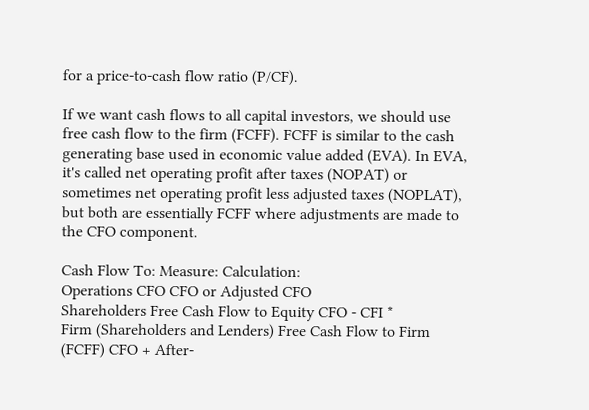for a price-to-cash flow ratio (P/CF).

If we want cash flows to all capital investors, we should use free cash flow to the firm (FCFF). FCFF is similar to the cash generating base used in economic value added (EVA). In EVA, it's called net operating profit after taxes (NOPAT) or sometimes net operating profit less adjusted taxes (NOPLAT), but both are essentially FCFF where adjustments are made to the CFO component.

Cash Flow To: Measure: Calculation:
Operations CFO CFO or Adjusted CFO
Shareholders Free Cash Flow to Equity CFO - CFI *
Firm (Shareholders and Lenders) Free Cash Flow to Firm (FCFF) CFO + After-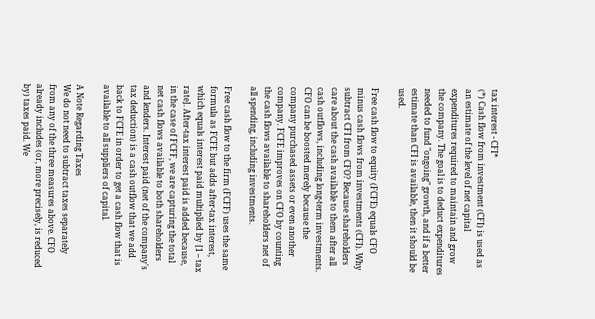tax interest - CFI*
(*) Cash flow from investment (CFI) is used as an estimate of the level of net capital expenditures required to maintain and grow the company. The goal is to deduct expenditures needed to fund "ongoing" growth, and if a better estimate than CFI is available, then it should be used.

Free cash flow to equity (FCFE) equals CFO minus cash flows from investments (CFI). Why subtract CFI from CFO? Because shareholders care about the cash available to them after all cash outflows, including long-term investments. CFO can be boosted merely because the company purchased assets or even another company. FCFE improves on CFO by counting the cash flows available to shareholders net of all spending, including investments.

Free cash flow to the firm (FCFF) uses the same formula as FCFE but adds after-tax interest, which equals interest paid multiplied by [1 – tax rate]. After-tax interest paid is added because, in the case of FCFF, we are capturing the total net cash flows available to both shareholders and lenders. Interest paid (net of the company's tax deduction) is a cash outflow that we add back to FCFE in order to get a cash flow that is available to all suppliers of capital.

A Note Regarding Taxes
We do not need to subtract taxes separately from any of the three measures above. CFO already includes (or, more precisely, is reduced by) taxes paid. We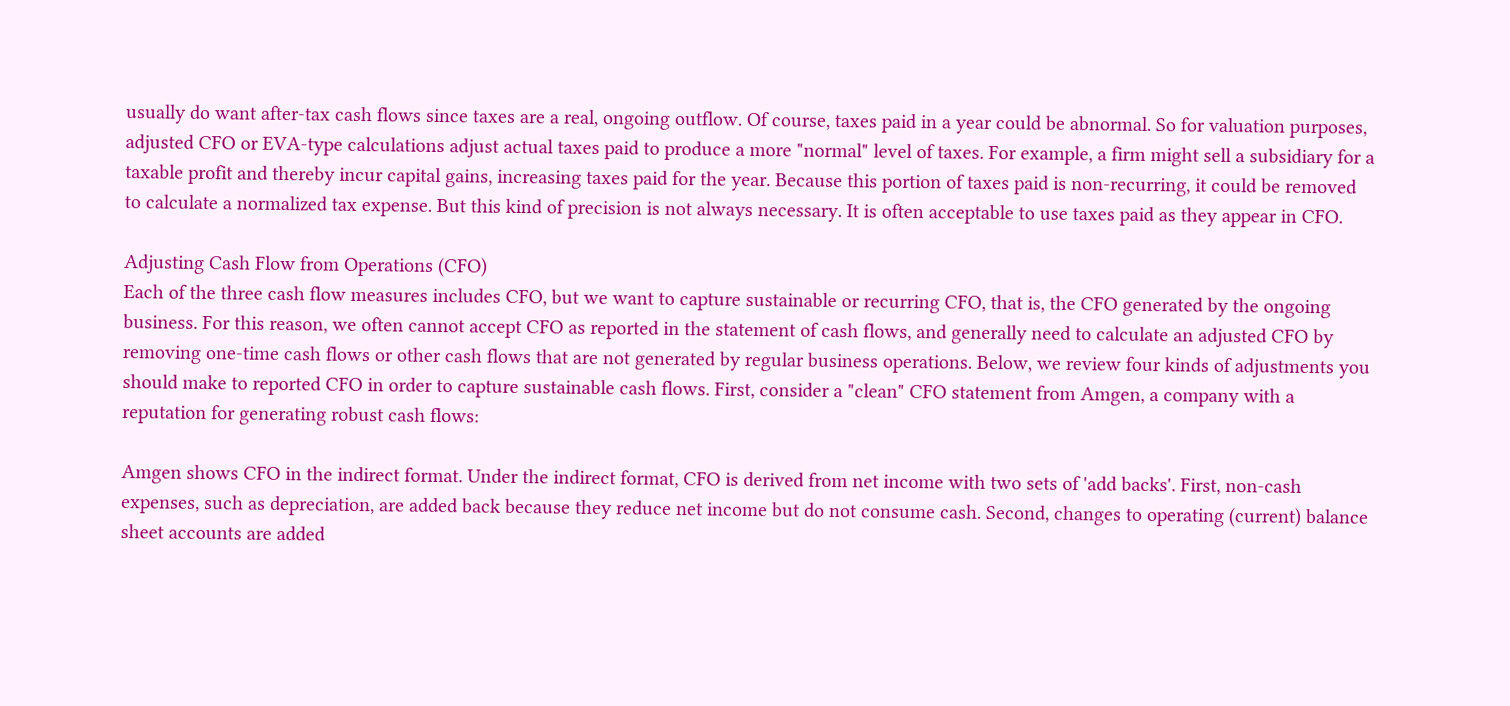usually do want after-tax cash flows since taxes are a real, ongoing outflow. Of course, taxes paid in a year could be abnormal. So for valuation purposes, adjusted CFO or EVA-type calculations adjust actual taxes paid to produce a more "normal" level of taxes. For example, a firm might sell a subsidiary for a taxable profit and thereby incur capital gains, increasing taxes paid for the year. Because this portion of taxes paid is non-recurring, it could be removed to calculate a normalized tax expense. But this kind of precision is not always necessary. It is often acceptable to use taxes paid as they appear in CFO.

Adjusting Cash Flow from Operations (CFO)
Each of the three cash flow measures includes CFO, but we want to capture sustainable or recurring CFO, that is, the CFO generated by the ongoing business. For this reason, we often cannot accept CFO as reported in the statement of cash flows, and generally need to calculate an adjusted CFO by removing one-time cash flows or other cash flows that are not generated by regular business operations. Below, we review four kinds of adjustments you should make to reported CFO in order to capture sustainable cash flows. First, consider a "clean" CFO statement from Amgen, a company with a reputation for generating robust cash flows:

Amgen shows CFO in the indirect format. Under the indirect format, CFO is derived from net income with two sets of 'add backs'. First, non-cash expenses, such as depreciation, are added back because they reduce net income but do not consume cash. Second, changes to operating (current) balance sheet accounts are added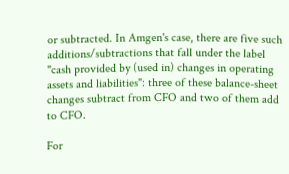or subtracted. In Amgen's case, there are five such additions/subtractions that fall under the label "cash provided by (used in) changes in operating assets and liabilities": three of these balance-sheet changes subtract from CFO and two of them add to CFO.

For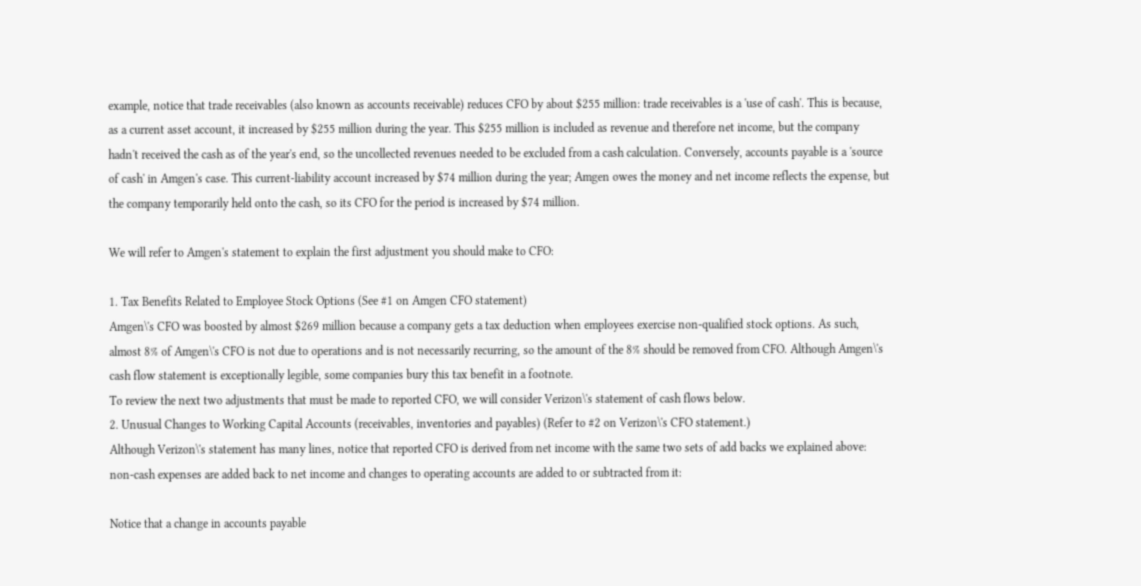example, notice that trade receivables (also known as accounts receivable) reduces CFO by about $255 million: trade receivables is a 'use of cash'. This is because, as a current asset account, it increased by $255 million during the year. This $255 million is included as revenue and therefore net income, but the company hadn't received the cash as of the year's end, so the uncollected revenues needed to be excluded from a cash calculation. Conversely, accounts payable is a 'source of cash' in Amgen's case. This current-liability account increased by $74 million during the year; Amgen owes the money and net income reflects the expense, but the company temporarily held onto the cash, so its CFO for the period is increased by $74 million.

We will refer to Amgen's statement to explain the first adjustment you should make to CFO:

1. Tax Benefits Related to Employee Stock Options (See #1 on Amgen CFO statement)
Amgen\'s CFO was boosted by almost $269 million because a company gets a tax deduction when employees exercise non-qualified stock options. As such, almost 8% of Amgen\'s CFO is not due to operations and is not necessarily recurring, so the amount of the 8% should be removed from CFO. Although Amgen\'s cash flow statement is exceptionally legible, some companies bury this tax benefit in a footnote.
To review the next two adjustments that must be made to reported CFO, we will consider Verizon\'s statement of cash flows below.
2. Unusual Changes to Working Capital Accounts (receivables, inventories and payables) (Refer to #2 on Verizon\'s CFO statement.)
Although Verizon\'s statement has many lines, notice that reported CFO is derived from net income with the same two sets of add backs we explained above: non-cash expenses are added back to net income and changes to operating accounts are added to or subtracted from it:

Notice that a change in accounts payable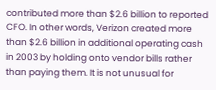contributed more than $2.6 billion to reported CFO. In other words, Verizon created more than $2.6 billion in additional operating cash in 2003 by holding onto vendor bills rather than paying them. It is not unusual for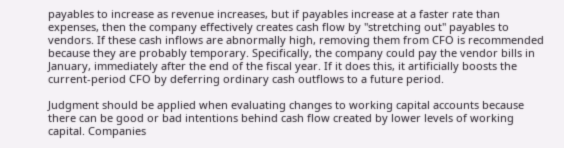payables to increase as revenue increases, but if payables increase at a faster rate than expenses, then the company effectively creates cash flow by "stretching out" payables to vendors. If these cash inflows are abnormally high, removing them from CFO is recommended because they are probably temporary. Specifically, the company could pay the vendor bills in January, immediately after the end of the fiscal year. If it does this, it artificially boosts the current-period CFO by deferring ordinary cash outflows to a future period.

Judgment should be applied when evaluating changes to working capital accounts because there can be good or bad intentions behind cash flow created by lower levels of working capital. Companies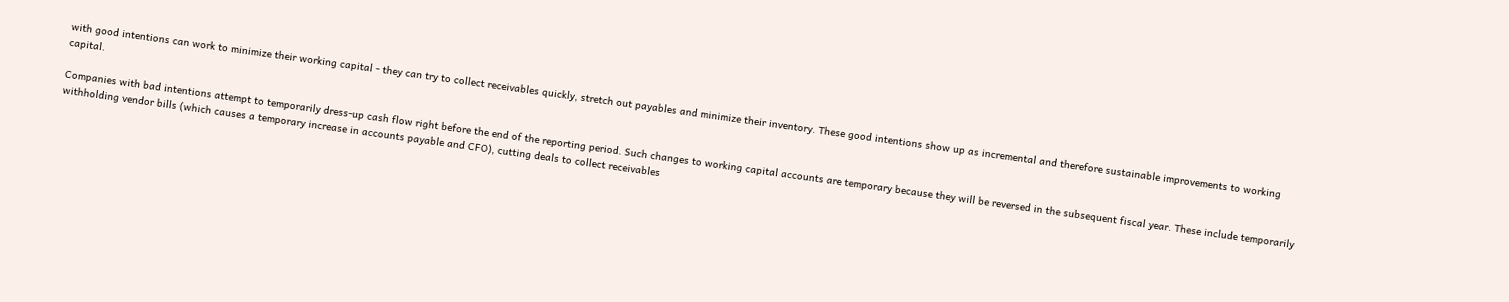with good intentions can work to minimize their working capital - they can try to collect receivables quickly, stretch out payables and minimize their inventory. These good intentions show up as incremental and therefore sustainable improvements to working capital.

Companies with bad intentions attempt to temporarily dress-up cash flow right before the end of the reporting period. Such changes to working capital accounts are temporary because they will be reversed in the subsequent fiscal year. These include temporarily withholding vendor bills (which causes a temporary increase in accounts payable and CFO), cutting deals to collect receivables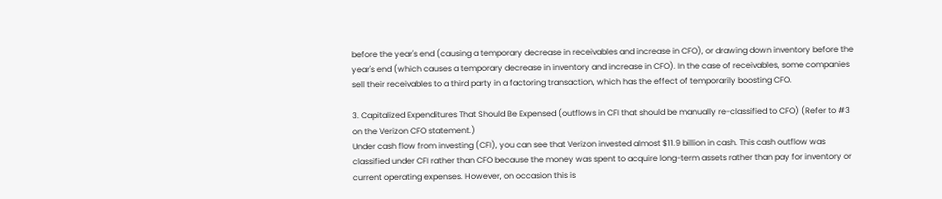before the year's end (causing a temporary decrease in receivables and increase in CFO), or drawing down inventory before the year's end (which causes a temporary decrease in inventory and increase in CFO). In the case of receivables, some companies sell their receivables to a third party in a factoring transaction, which has the effect of temporarily boosting CFO.

3. Capitalized Expenditures That Should Be Expensed (outflows in CFI that should be manually re-classified to CFO) (Refer to #3 on the Verizon CFO statement.)
Under cash flow from investing (CFI), you can see that Verizon invested almost $11.9 billion in cash. This cash outflow was classified under CFI rather than CFO because the money was spent to acquire long-term assets rather than pay for inventory or current operating expenses. However, on occasion this is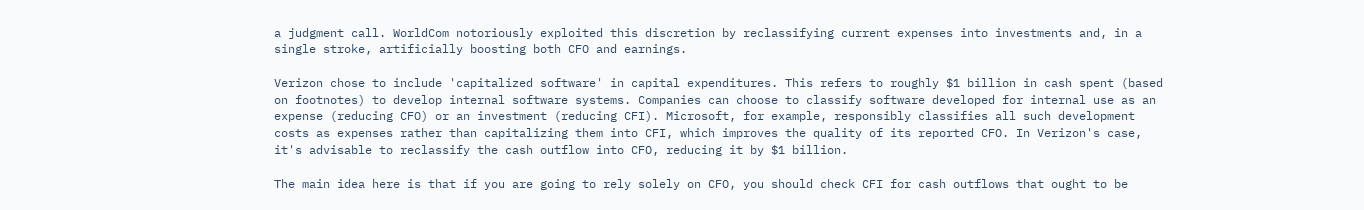a judgment call. WorldCom notoriously exploited this discretion by reclassifying current expenses into investments and, in a single stroke, artificially boosting both CFO and earnings.

Verizon chose to include 'capitalized software' in capital expenditures. This refers to roughly $1 billion in cash spent (based on footnotes) to develop internal software systems. Companies can choose to classify software developed for internal use as an expense (reducing CFO) or an investment (reducing CFI). Microsoft, for example, responsibly classifies all such development costs as expenses rather than capitalizing them into CFI, which improves the quality of its reported CFO. In Verizon's case, it's advisable to reclassify the cash outflow into CFO, reducing it by $1 billion.

The main idea here is that if you are going to rely solely on CFO, you should check CFI for cash outflows that ought to be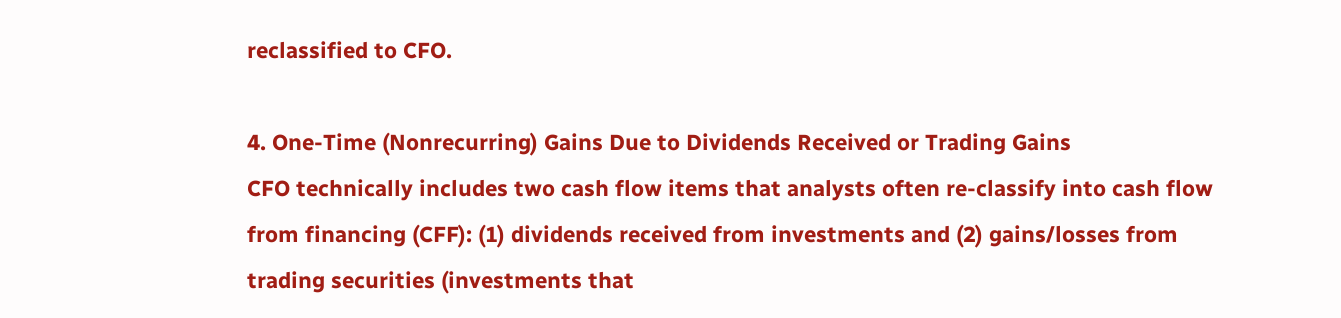reclassified to CFO.

4. One-Time (Nonrecurring) Gains Due to Dividends Received or Trading Gains
CFO technically includes two cash flow items that analysts often re-classify into cash flow from financing (CFF): (1) dividends received from investments and (2) gains/losses from trading securities (investments that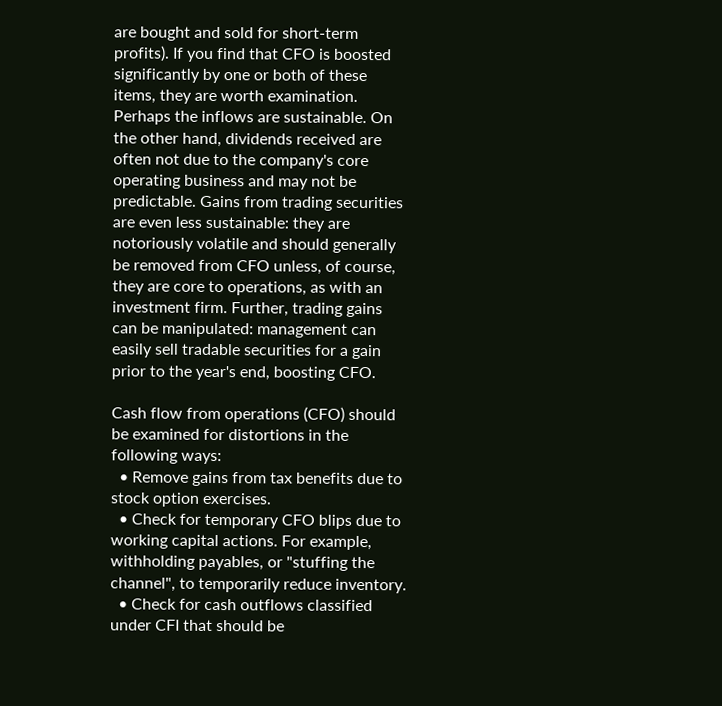are bought and sold for short-term profits). If you find that CFO is boosted significantly by one or both of these items, they are worth examination. Perhaps the inflows are sustainable. On the other hand, dividends received are often not due to the company's core operating business and may not be predictable. Gains from trading securities are even less sustainable: they are notoriously volatile and should generally be removed from CFO unless, of course, they are core to operations, as with an investment firm. Further, trading gains can be manipulated: management can easily sell tradable securities for a gain prior to the year's end, boosting CFO.

Cash flow from operations (CFO) should be examined for distortions in the following ways:
  • Remove gains from tax benefits due to stock option exercises.
  • Check for temporary CFO blips due to working capital actions. For example, withholding payables, or "stuffing the channel", to temporarily reduce inventory.
  • Check for cash outflows classified under CFI that should be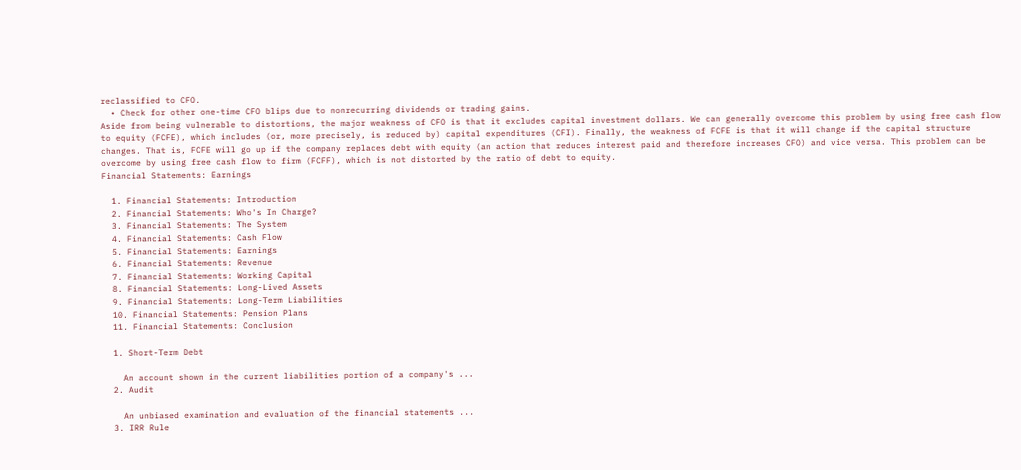reclassified to CFO.
  • Check for other one-time CFO blips due to nonrecurring dividends or trading gains.
Aside from being vulnerable to distortions, the major weakness of CFO is that it excludes capital investment dollars. We can generally overcome this problem by using free cash flow to equity (FCFE), which includes (or, more precisely, is reduced by) capital expenditures (CFI). Finally, the weakness of FCFE is that it will change if the capital structure changes. That is, FCFE will go up if the company replaces debt with equity (an action that reduces interest paid and therefore increases CFO) and vice versa. This problem can be overcome by using free cash flow to firm (FCFF), which is not distorted by the ratio of debt to equity.
Financial Statements: Earnings

  1. Financial Statements: Introduction
  2. Financial Statements: Who's In Charge?
  3. Financial Statements: The System
  4. Financial Statements: Cash Flow
  5. Financial Statements: Earnings
  6. Financial Statements: Revenue
  7. Financial Statements: Working Capital
  8. Financial Statements: Long-Lived Assets
  9. Financial Statements: Long-Term Liabilities
  10. Financial Statements: Pension Plans
  11. Financial Statements: Conclusion

  1. Short-Term Debt

    An account shown in the current liabilities portion of a company's ...
  2. Audit

    An unbiased examination and evaluation of the financial statements ...
  3. IRR Rule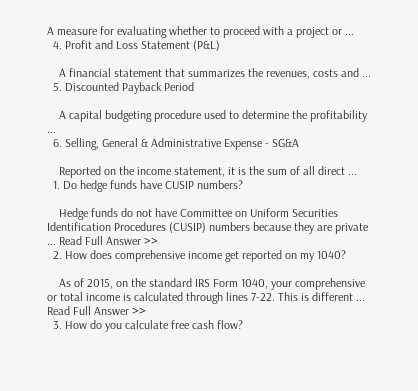A measure for evaluating whether to proceed with a project or ...
  4. Profit and Loss Statement (P&L)

    A financial statement that summarizes the revenues, costs and ...
  5. Discounted Payback Period

    A capital budgeting procedure used to determine the profitability ...
  6. Selling, General & Administrative Expense - SG&A

    Reported on the income statement, it is the sum of all direct ...
  1. Do hedge funds have CUSIP numbers?

    Hedge funds do not have Committee on Uniform Securities Identification Procedures (CUSIP) numbers because they are private ... Read Full Answer >>
  2. How does comprehensive income get reported on my 1040?

    As of 2015, on the standard IRS Form 1040, your comprehensive or total income is calculated through lines 7-22. This is different ... Read Full Answer >>
  3. How do you calculate free cash flow?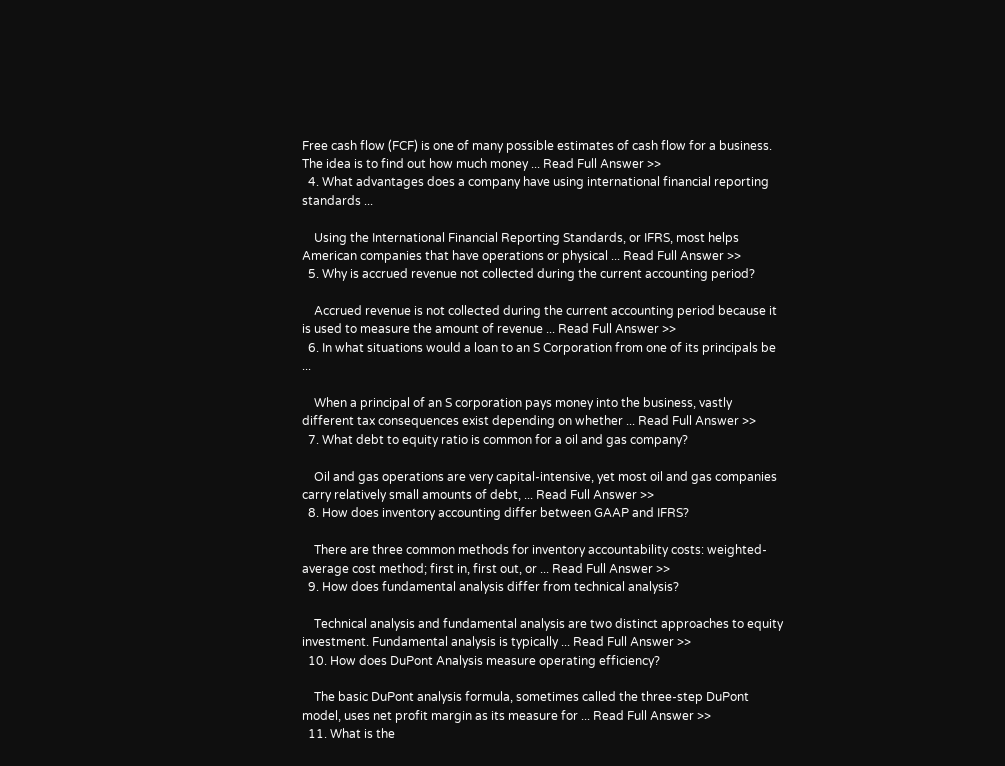Free cash flow (FCF) is one of many possible estimates of cash flow for a business. The idea is to find out how much money ... Read Full Answer >>
  4. What advantages does a company have using international financial reporting standards ...

    Using the International Financial Reporting Standards, or IFRS, most helps American companies that have operations or physical ... Read Full Answer >>
  5. Why is accrued revenue not collected during the current accounting period?

    Accrued revenue is not collected during the current accounting period because it is used to measure the amount of revenue ... Read Full Answer >>
  6. In what situations would a loan to an S Corporation from one of its principals be ...

    When a principal of an S corporation pays money into the business, vastly different tax consequences exist depending on whether ... Read Full Answer >>
  7. What debt to equity ratio is common for a oil and gas company?

    Oil and gas operations are very capital-intensive, yet most oil and gas companies carry relatively small amounts of debt, ... Read Full Answer >>
  8. How does inventory accounting differ between GAAP and IFRS?

    There are three common methods for inventory accountability costs: weighted-average cost method; first in, first out, or ... Read Full Answer >>
  9. How does fundamental analysis differ from technical analysis?

    Technical analysis and fundamental analysis are two distinct approaches to equity investment. Fundamental analysis is typically ... Read Full Answer >>
  10. How does DuPont Analysis measure operating efficiency?

    The basic DuPont analysis formula, sometimes called the three-step DuPont model, uses net profit margin as its measure for ... Read Full Answer >>
  11. What is the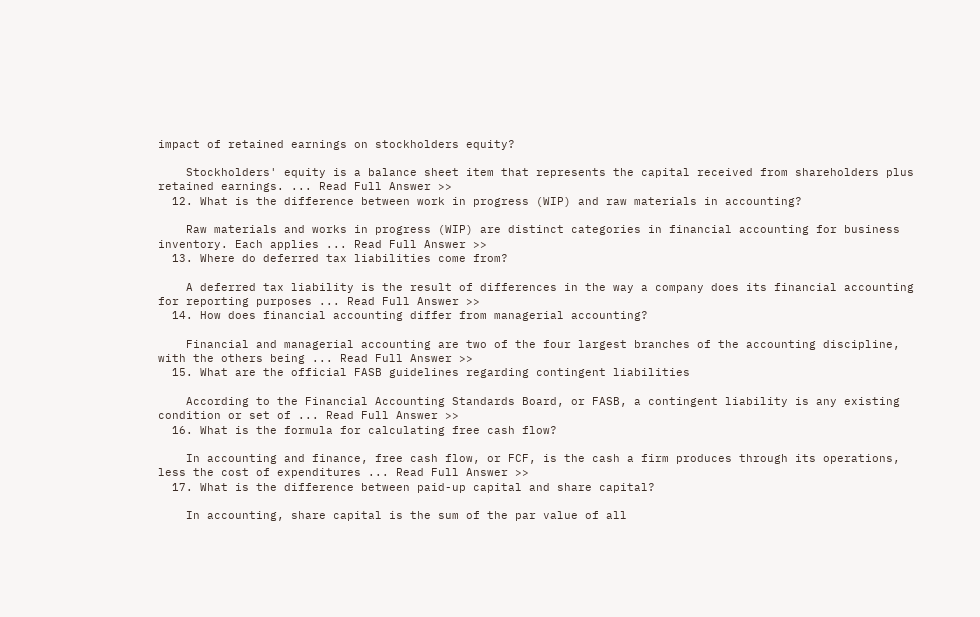impact of retained earnings on stockholders equity?

    Stockholders' equity is a balance sheet item that represents the capital received from shareholders plus retained earnings. ... Read Full Answer >>
  12. What is the difference between work in progress (WIP) and raw materials in accounting?

    Raw materials and works in progress (WIP) are distinct categories in financial accounting for business inventory. Each applies ... Read Full Answer >>
  13. Where do deferred tax liabilities come from?

    A deferred tax liability is the result of differences in the way a company does its financial accounting for reporting purposes ... Read Full Answer >>
  14. How does financial accounting differ from managerial accounting?

    Financial and managerial accounting are two of the four largest branches of the accounting discipline, with the others being ... Read Full Answer >>
  15. What are the official FASB guidelines regarding contingent liabilities

    According to the Financial Accounting Standards Board, or FASB, a contingent liability is any existing condition or set of ... Read Full Answer >>
  16. What is the formula for calculating free cash flow?

    In accounting and finance, free cash flow, or FCF, is the cash a firm produces through its operations, less the cost of expenditures ... Read Full Answer >>
  17. What is the difference between paid-up capital and share capital?

    In accounting, share capital is the sum of the par value of all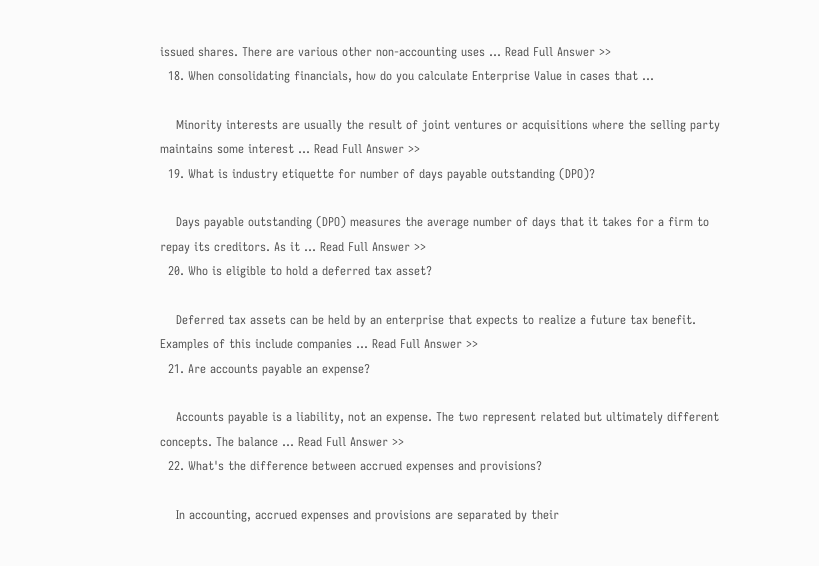issued shares. There are various other non-accounting uses ... Read Full Answer >>
  18. When consolidating financials, how do you calculate Enterprise Value in cases that ...

    Minority interests are usually the result of joint ventures or acquisitions where the selling party maintains some interest ... Read Full Answer >>
  19. What is industry etiquette for number of days payable outstanding (DPO)?

    Days payable outstanding (DPO) measures the average number of days that it takes for a firm to repay its creditors. As it ... Read Full Answer >>
  20. Who is eligible to hold a deferred tax asset?

    Deferred tax assets can be held by an enterprise that expects to realize a future tax benefit. Examples of this include companies ... Read Full Answer >>
  21. Are accounts payable an expense?

    Accounts payable is a liability, not an expense. The two represent related but ultimately different concepts. The balance ... Read Full Answer >>
  22. What's the difference between accrued expenses and provisions?

    In accounting, accrued expenses and provisions are separated by their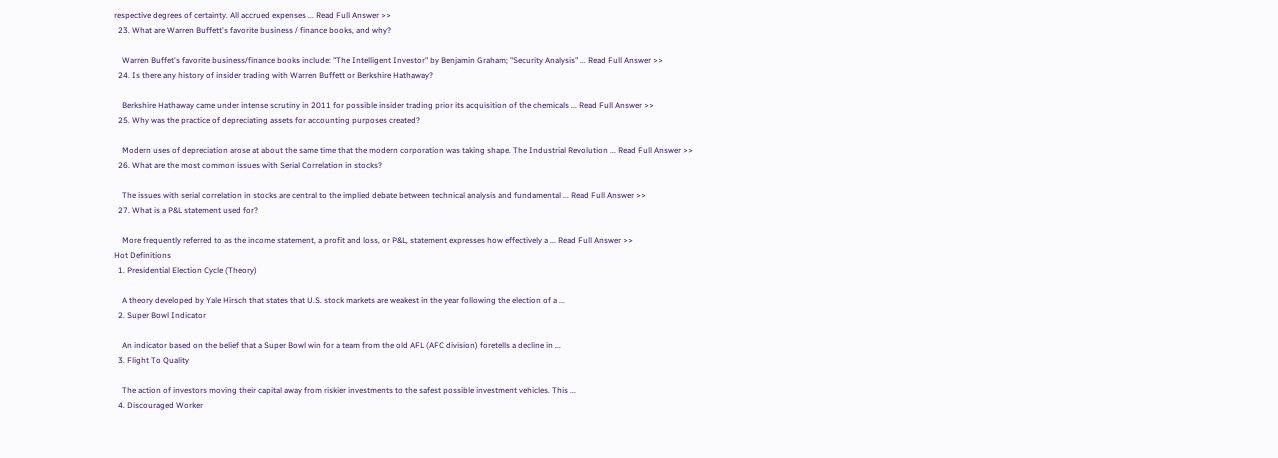respective degrees of certainty. All accrued expenses ... Read Full Answer >>
  23. What are Warren Buffett's favorite business / finance books, and why?

    Warren Buffet's favorite business/finance books include: "The Intelligent Investor" by Benjamin Graham; "Security Analysis" ... Read Full Answer >>
  24. Is there any history of insider trading with Warren Buffett or Berkshire Hathaway?

    Berkshire Hathaway came under intense scrutiny in 2011 for possible insider trading prior its acquisition of the chemicals ... Read Full Answer >>
  25. Why was the practice of depreciating assets for accounting purposes created?

    Modern uses of depreciation arose at about the same time that the modern corporation was taking shape. The Industrial Revolution ... Read Full Answer >>
  26. What are the most common issues with Serial Correlation in stocks?

    The issues with serial correlation in stocks are central to the implied debate between technical analysis and fundamental ... Read Full Answer >>
  27. What is a P&L statement used for?

    More frequently referred to as the income statement, a profit and loss, or P&L, statement expresses how effectively a ... Read Full Answer >>
Hot Definitions
  1. Presidential Election Cycle (Theory)

    A theory developed by Yale Hirsch that states that U.S. stock markets are weakest in the year following the election of a ...
  2. Super Bowl Indicator

    An indicator based on the belief that a Super Bowl win for a team from the old AFL (AFC division) foretells a decline in ...
  3. Flight To Quality

    The action of investors moving their capital away from riskier investments to the safest possible investment vehicles. This ...
  4. Discouraged Worker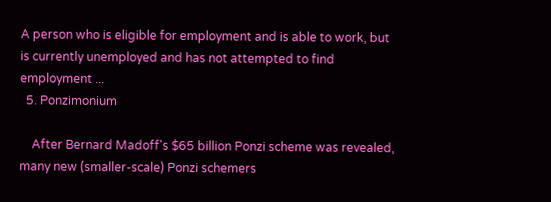A person who is eligible for employment and is able to work, but is currently unemployed and has not attempted to find employment ...
  5. Ponzimonium

    After Bernard Madoff's $65 billion Ponzi scheme was revealed, many new (smaller-scale) Ponzi schemers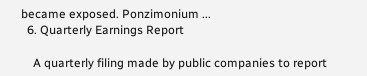became exposed. Ponzimonium ...
  6. Quarterly Earnings Report

    A quarterly filing made by public companies to report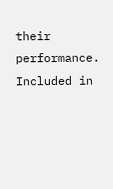their performance. Included in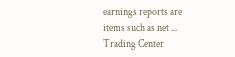earnings reports are items such as net ...
Trading Center